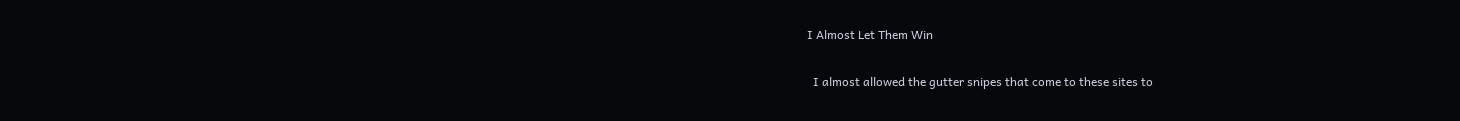I Almost Let Them Win

  I almost allowed the gutter snipes that come to these sites to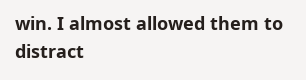win. I almost allowed them to distract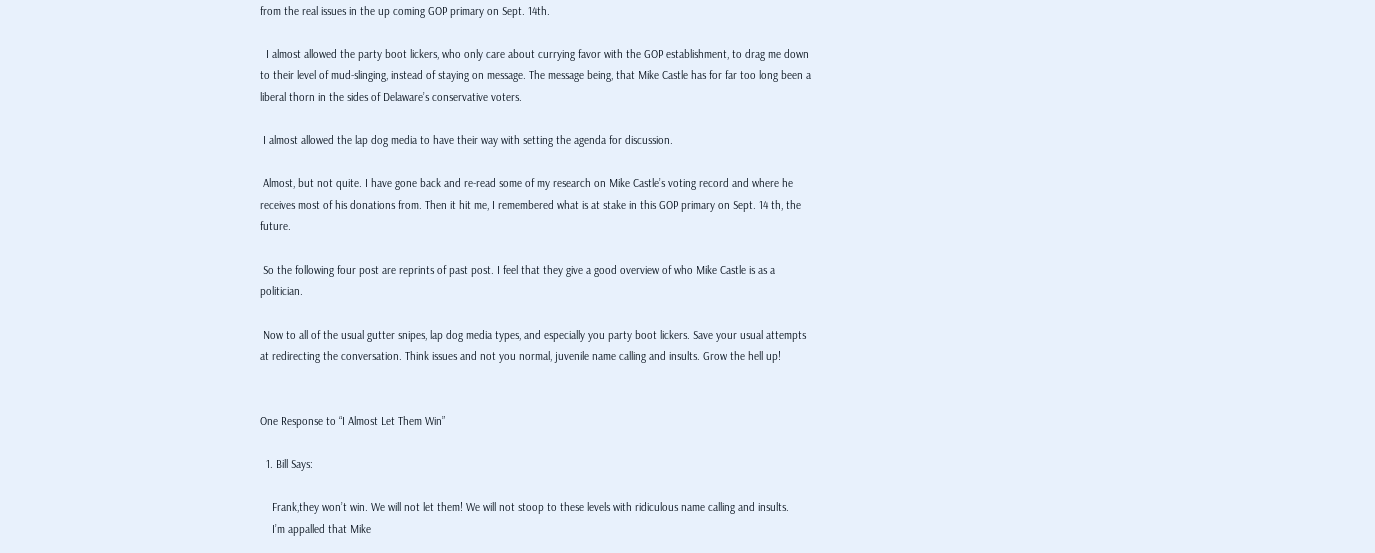from the real issues in the up coming GOP primary on Sept. 14th.

  I almost allowed the party boot lickers, who only care about currying favor with the GOP establishment, to drag me down to their level of mud-slinging, instead of staying on message. The message being, that Mike Castle has for far too long been a liberal thorn in the sides of Delaware’s conservative voters.

 I almost allowed the lap dog media to have their way with setting the agenda for discussion.

 Almost, but not quite. I have gone back and re-read some of my research on Mike Castle’s voting record and where he receives most of his donations from. Then it hit me, I remembered what is at stake in this GOP primary on Sept. 14 th, the future.

 So the following four post are reprints of past post. I feel that they give a good overview of who Mike Castle is as a politician.

 Now to all of the usual gutter snipes, lap dog media types, and especially you party boot lickers. Save your usual attempts at redirecting the conversation. Think issues and not you normal, juvenile name calling and insults. Grow the hell up!


One Response to “I Almost Let Them Win”

  1. Bill Says:

    Frank,they won’t win. We will not let them! We will not stoop to these levels with ridiculous name calling and insults.
    I’m appalled that Mike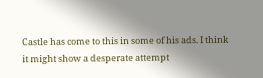Castle has come to this in some of his ads. I think it might show a desperate attempt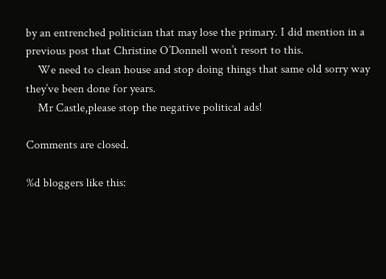by an entrenched politician that may lose the primary. I did mention in a previous post that Christine O’Donnell won’t resort to this.
    We need to clean house and stop doing things that same old sorry way they’ve been done for years.
    Mr Castle,please stop the negative political ads!

Comments are closed.

%d bloggers like this: